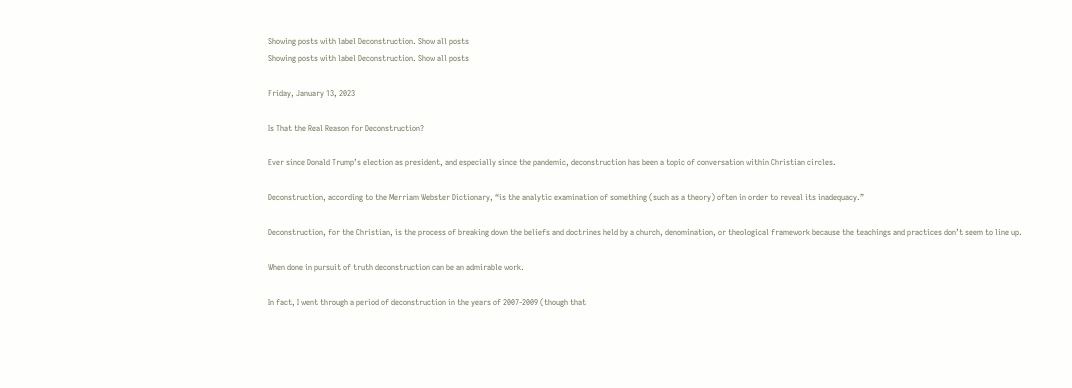Showing posts with label Deconstruction. Show all posts
Showing posts with label Deconstruction. Show all posts

Friday, January 13, 2023

Is That the Real Reason for Deconstruction?

Ever since Donald Trump’s election as president, and especially since the pandemic, deconstruction has been a topic of conversation within Christian circles.

Deconstruction, according to the Merriam Webster Dictionary, “is the analytic examination of something (such as a theory) often in order to reveal its inadequacy.”

Deconstruction, for the Christian, is the process of breaking down the beliefs and doctrines held by a church, denomination, or theological framework because the teachings and practices don’t seem to line up.

When done in pursuit of truth deconstruction can be an admirable work.

In fact, I went through a period of deconstruction in the years of 2007-2009 (though that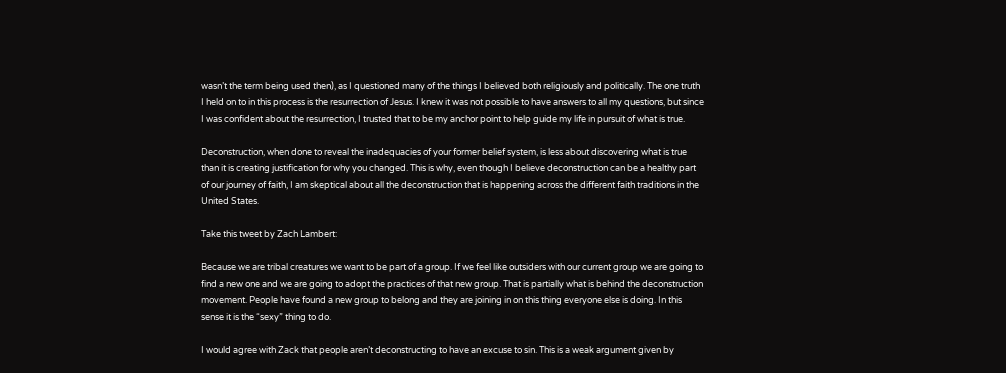wasn’t the term being used then), as I questioned many of the things I believed both religiously and politically. The one truth I held on to in this process is the resurrection of Jesus. I knew it was not possible to have answers to all my questions, but since I was confident about the resurrection, I trusted that to be my anchor point to help guide my life in pursuit of what is true.

Deconstruction, when done to reveal the inadequacies of your former belief system, is less about discovering what is true than it is creating justification for why you changed. This is why, even though I believe deconstruction can be a healthy part of our journey of faith, I am skeptical about all the deconstruction that is happening across the different faith traditions in the United States.

Take this tweet by Zach Lambert:

Because we are tribal creatures we want to be part of a group. If we feel like outsiders with our current group we are going to find a new one and we are going to adopt the practices of that new group. That is partially what is behind the deconstruction movement. People have found a new group to belong and they are joining in on this thing everyone else is doing. In this sense it is the “sexy” thing to do.

I would agree with Zack that people aren’t deconstructing to have an excuse to sin. This is a weak argument given by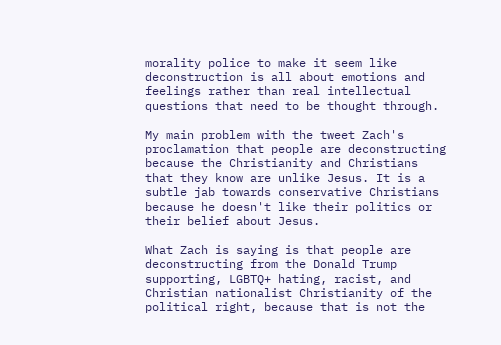morality police to make it seem like deconstruction is all about emotions and feelings rather than real intellectual questions that need to be thought through.

My main problem with the tweet Zach's proclamation that people are deconstructing because the Christianity and Christians that they know are unlike Jesus. It is a subtle jab towards conservative Christians because he doesn't like their politics or their belief about Jesus.

What Zach is saying is that people are deconstructing from the Donald Trump supporting, LGBTQ+ hating, racist, and Christian nationalist Christianity of the political right, because that is not the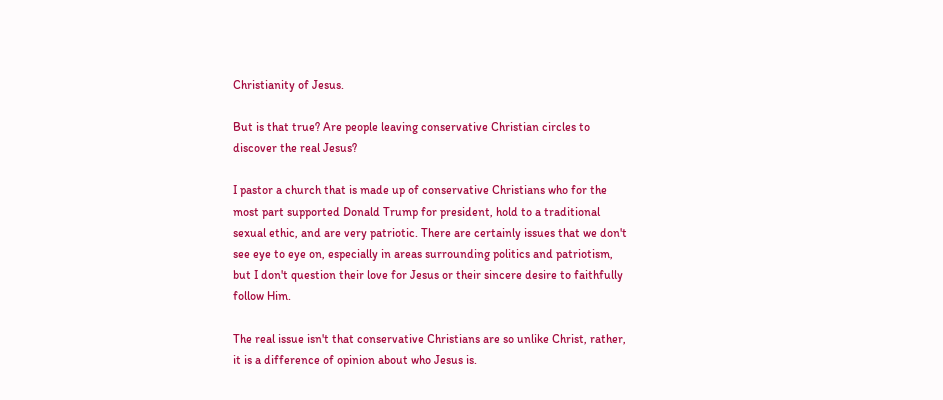Christianity of Jesus.

But is that true? Are people leaving conservative Christian circles to discover the real Jesus?

I pastor a church that is made up of conservative Christians who for the most part supported Donald Trump for president, hold to a traditional sexual ethic, and are very patriotic. There are certainly issues that we don't see eye to eye on, especially in areas surrounding politics and patriotism, but I don't question their love for Jesus or their sincere desire to faithfully follow Him.

The real issue isn't that conservative Christians are so unlike Christ, rather, it is a difference of opinion about who Jesus is.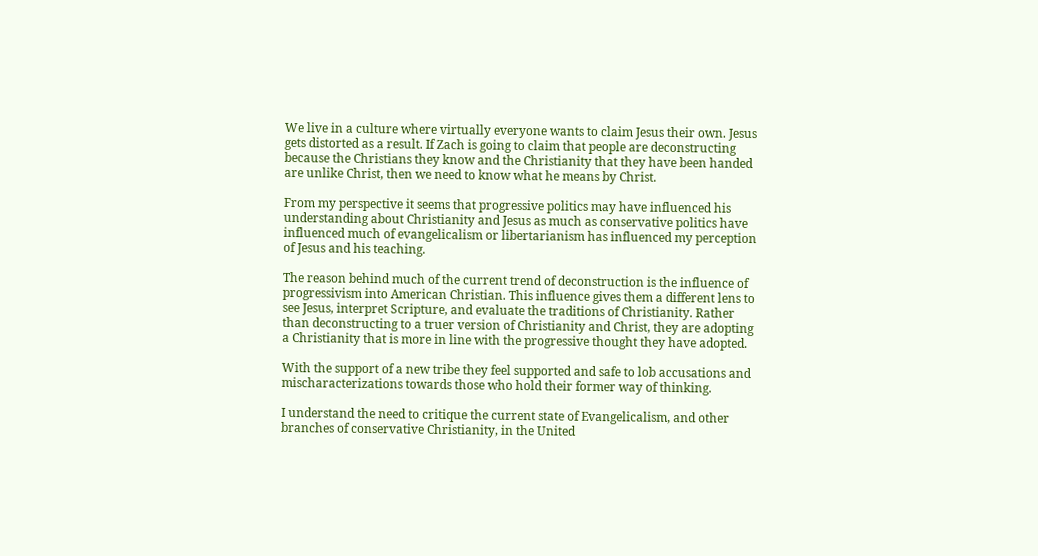We live in a culture where virtually everyone wants to claim Jesus their own. Jesus gets distorted as a result. If Zach is going to claim that people are deconstructing because the Christians they know and the Christianity that they have been handed are unlike Christ, then we need to know what he means by Christ.

From my perspective it seems that progressive politics may have influenced his understanding about Christianity and Jesus as much as conservative politics have influenced much of evangelicalism or libertarianism has influenced my perception of Jesus and his teaching.

The reason behind much of the current trend of deconstruction is the influence of progressivism into American Christian. This influence gives them a different lens to see Jesus, interpret Scripture, and evaluate the traditions of Christianity. Rather than deconstructing to a truer version of Christianity and Christ, they are adopting a Christianity that is more in line with the progressive thought they have adopted.

With the support of a new tribe they feel supported and safe to lob accusations and mischaracterizations towards those who hold their former way of thinking.

I understand the need to critique the current state of Evangelicalism, and other branches of conservative Christianity, in the United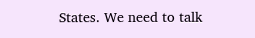States. We need to talk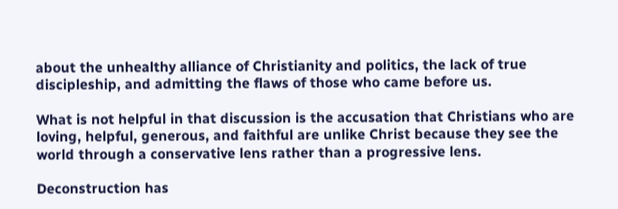about the unhealthy alliance of Christianity and politics, the lack of true discipleship, and admitting the flaws of those who came before us.

What is not helpful in that discussion is the accusation that Christians who are loving, helpful, generous, and faithful are unlike Christ because they see the world through a conservative lens rather than a progressive lens.

Deconstruction has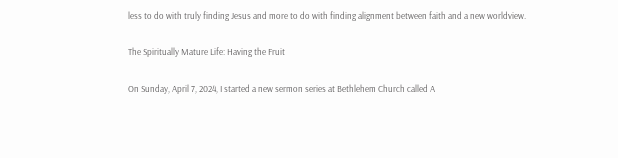less to do with truly finding Jesus and more to do with finding alignment between faith and a new worldview.

The Spiritually Mature Life: Having the Fruit

On Sunday, April 7, 2024, I started a new sermon series at Bethlehem Church called A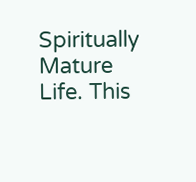Spiritually Mature Life. This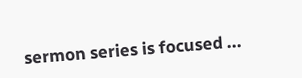sermon series is focused ...